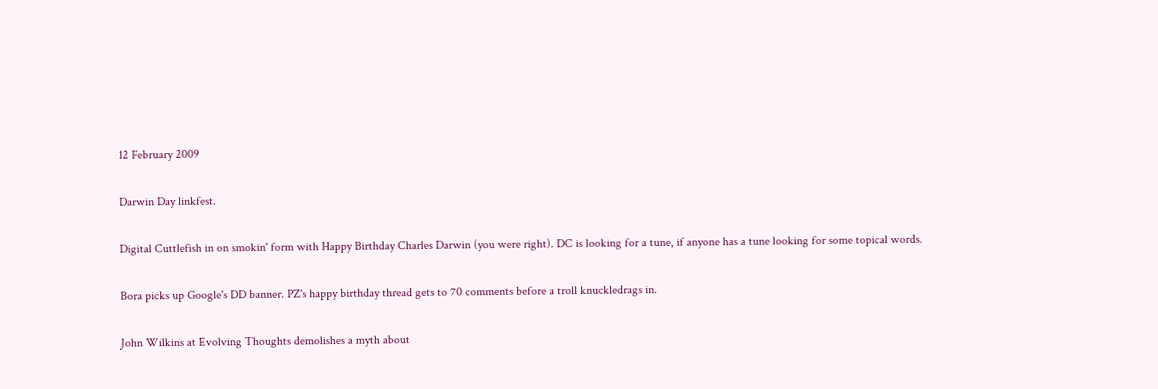12 February 2009

Darwin Day linkfest.

Digital Cuttlefish in on smokin' form with Happy Birthday Charles Darwin (you were right). DC is looking for a tune, if anyone has a tune looking for some topical words.

Bora picks up Google's DD banner. PZ's happy birthday thread gets to 70 comments before a troll knuckledrags in.

John Wilkins at Evolving Thoughts demolishes a myth about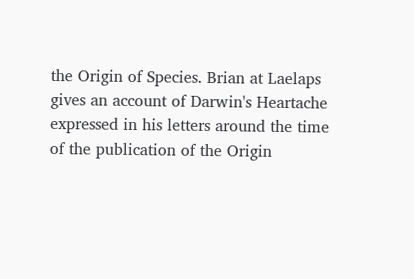the Origin of Species. Brian at Laelaps gives an account of Darwin's Heartache expressed in his letters around the time of the publication of the Origin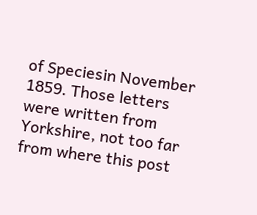of Speciesin November 1859. Those letters were written from Yorkshire, not too far from where this post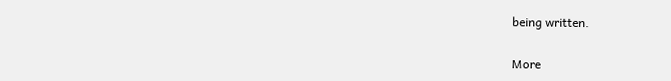being written.

More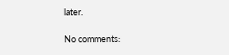later.

No comments: